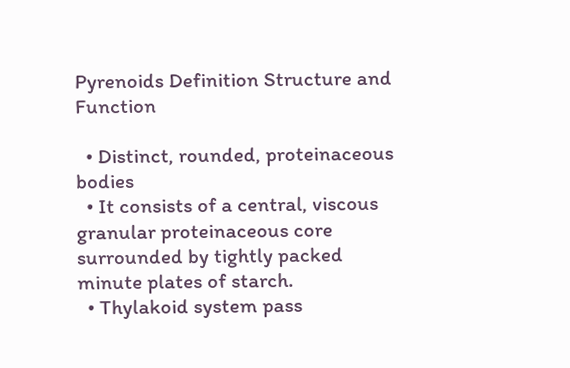Pyrenoids Definition Structure and Function

  • Distinct, rounded, proteinaceous bodies
  • It consists of a central, viscous granular proteinaceous core surrounded by tightly packed minute plates of starch.
  • Thylakoid system pass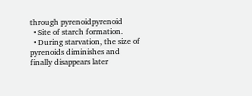through pyrenoidpyrenoid
  • Site of starch formation.
  • During starvation, the size of pyrenoids diminishes and finally disappears later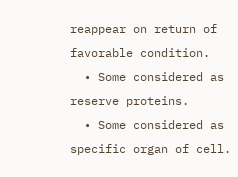reappear on return of favorable condition.
  • Some considered as reserve proteins.
  • Some considered as specific organ of cell.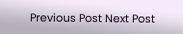Previous Post Next Post